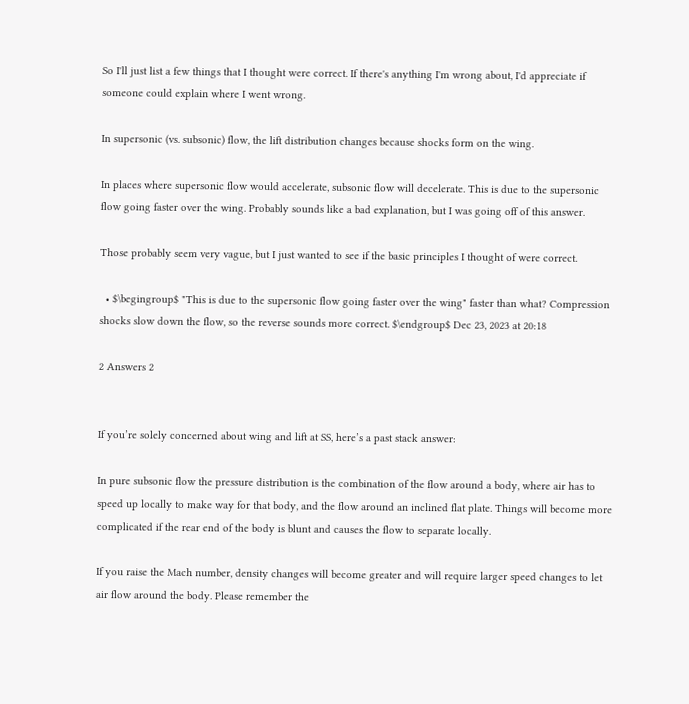So I'll just list a few things that I thought were correct. If there's anything I'm wrong about, I'd appreciate if someone could explain where I went wrong.

In supersonic (vs. subsonic) flow, the lift distribution changes because shocks form on the wing.

In places where supersonic flow would accelerate, subsonic flow will decelerate. This is due to the supersonic flow going faster over the wing. Probably sounds like a bad explanation, but I was going off of this answer.

Those probably seem very vague, but I just wanted to see if the basic principles I thought of were correct.

  • $\begingroup$ "This is due to the supersonic flow going faster over the wing" faster than what? Compression shocks slow down the flow, so the reverse sounds more correct. $\endgroup$ Dec 23, 2023 at 20:18

2 Answers 2


If you’re solely concerned about wing and lift at SS, here’s a past stack answer:

In pure subsonic flow the pressure distribution is the combination of the flow around a body, where air has to speed up locally to make way for that body, and the flow around an inclined flat plate. Things will become more complicated if the rear end of the body is blunt and causes the flow to separate locally.

If you raise the Mach number, density changes will become greater and will require larger speed changes to let air flow around the body. Please remember the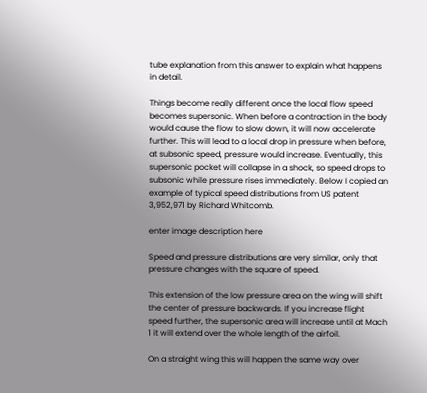tube explanation from this answer to explain what happens in detail.

Things become really different once the local flow speed becomes supersonic. When before a contraction in the body would cause the flow to slow down, it will now accelerate further. This will lead to a local drop in pressure when before, at subsonic speed, pressure would increase. Eventually, this supersonic pocket will collapse in a shock, so speed drops to subsonic while pressure rises immediately. Below I copied an example of typical speed distributions from US patent 3,952,971 by Richard Whitcomb.

enter image description here

Speed and pressure distributions are very similar, only that pressure changes with the square of speed.

This extension of the low pressure area on the wing will shift the center of pressure backwards. If you increase flight speed further, the supersonic area will increase until at Mach 1 it will extend over the whole length of the airfoil.

On a straight wing this will happen the same way over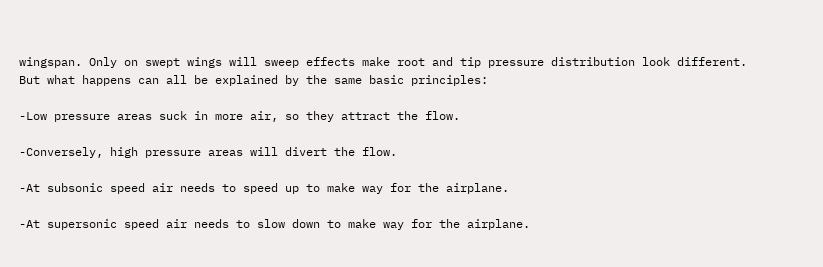wingspan. Only on swept wings will sweep effects make root and tip pressure distribution look different. But what happens can all be explained by the same basic principles:

-Low pressure areas suck in more air, so they attract the flow.

-Conversely, high pressure areas will divert the flow.

-At subsonic speed air needs to speed up to make way for the airplane.

-At supersonic speed air needs to slow down to make way for the airplane.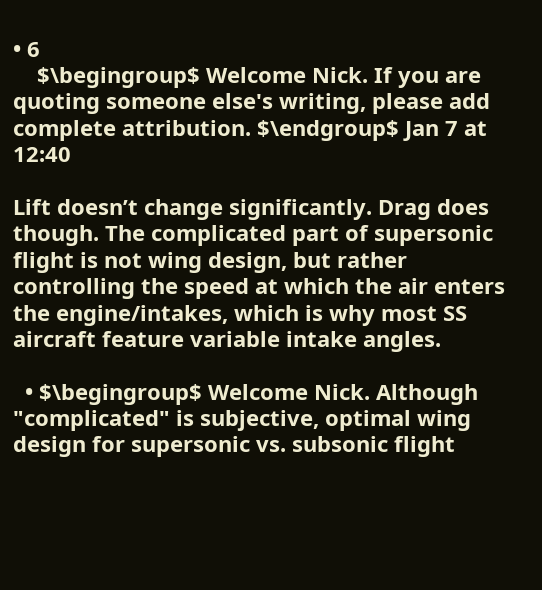• 6
    $\begingroup$ Welcome Nick. If you are quoting someone else's writing, please add complete attribution. $\endgroup$ Jan 7 at 12:40

Lift doesn’t change significantly. Drag does though. The complicated part of supersonic flight is not wing design, but rather controlling the speed at which the air enters the engine/intakes, which is why most SS aircraft feature variable intake angles.

  • $\begingroup$ Welcome Nick. Although "complicated" is subjective, optimal wing design for supersonic vs. subsonic flight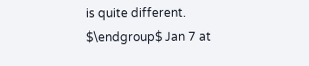is quite different. $\endgroup$ Jan 7 at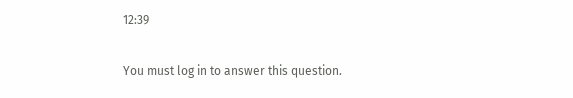12:39

You must log in to answer this question.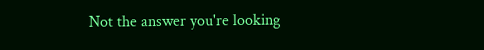Not the answer you're looking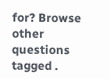for? Browse other questions tagged .